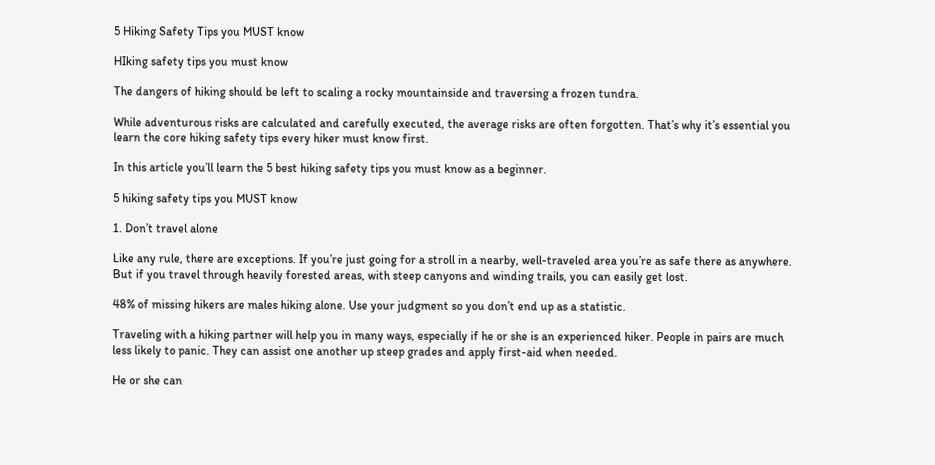5 Hiking Safety Tips you MUST know

HIking safety tips you must know

The dangers of hiking should be left to scaling a rocky mountainside and traversing a frozen tundra.

While adventurous risks are calculated and carefully executed, the average risks are often forgotten. That’s why it’s essential you learn the core hiking safety tips every hiker must know first.

In this article you’ll learn the 5 best hiking safety tips you must know as a beginner.

5 hiking safety tips you MUST know

1. Don’t travel alone

Like any rule, there are exceptions. If you’re just going for a stroll in a nearby, well-traveled area you’re as safe there as anywhere. But if you travel through heavily forested areas, with steep canyons and winding trails, you can easily get lost.

48% of missing hikers are males hiking alone. Use your judgment so you don’t end up as a statistic.

Traveling with a hiking partner will help you in many ways, especially if he or she is an experienced hiker. People in pairs are much less likely to panic. They can assist one another up steep grades and apply first-aid when needed.

He or she can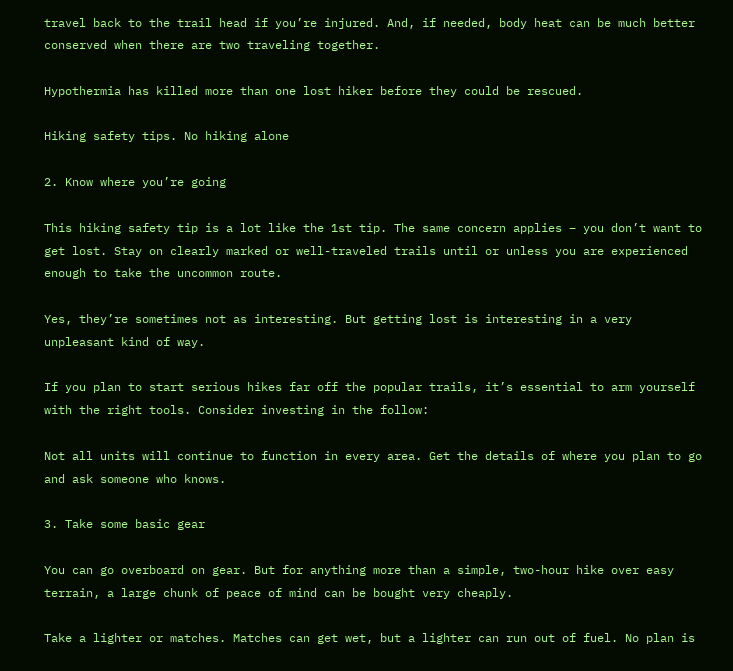travel back to the trail head if you’re injured. And, if needed, body heat can be much better conserved when there are two traveling together.

Hypothermia has killed more than one lost hiker before they could be rescued.

Hiking safety tips. No hiking alone

2. Know where you’re going

This hiking safety tip is a lot like the 1st tip. The same concern applies – you don’t want to get lost. Stay on clearly marked or well-traveled trails until or unless you are experienced enough to take the uncommon route.

Yes, they’re sometimes not as interesting. But getting lost is interesting in a very unpleasant kind of way.

If you plan to start serious hikes far off the popular trails, it’s essential to arm yourself with the right tools. Consider investing in the follow:

Not all units will continue to function in every area. Get the details of where you plan to go and ask someone who knows.

3. Take some basic gear

You can go overboard on gear. But for anything more than a simple, two-hour hike over easy terrain, a large chunk of peace of mind can be bought very cheaply.

Take a lighter or matches. Matches can get wet, but a lighter can run out of fuel. No plan is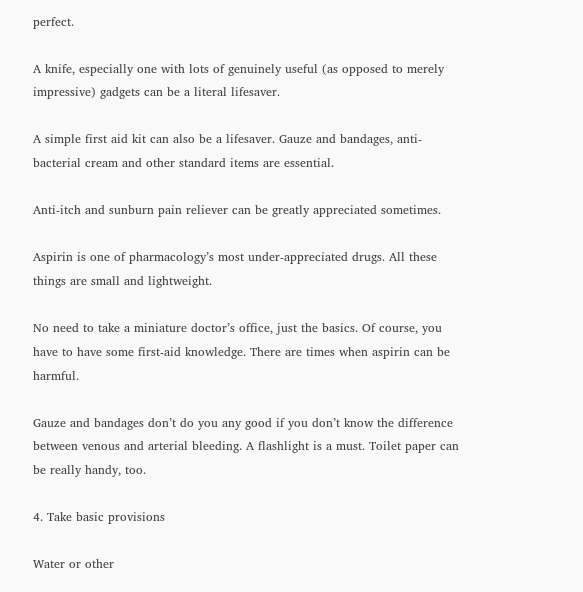perfect.

A knife, especially one with lots of genuinely useful (as opposed to merely impressive) gadgets can be a literal lifesaver.

A simple first aid kit can also be a lifesaver. Gauze and bandages, anti-bacterial cream and other standard items are essential.

Anti-itch and sunburn pain reliever can be greatly appreciated sometimes.

Aspirin is one of pharmacology’s most under-appreciated drugs. All these things are small and lightweight.

No need to take a miniature doctor’s office, just the basics. Of course, you have to have some first-aid knowledge. There are times when aspirin can be harmful.

Gauze and bandages don’t do you any good if you don’t know the difference between venous and arterial bleeding. A flashlight is a must. Toilet paper can be really handy, too.

4. Take basic provisions

Water or other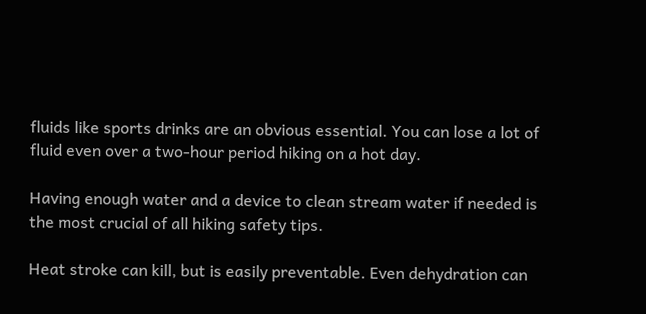fluids like sports drinks are an obvious essential. You can lose a lot of fluid even over a two-hour period hiking on a hot day.

Having enough water and a device to clean stream water if needed is the most crucial of all hiking safety tips.

Heat stroke can kill, but is easily preventable. Even dehydration can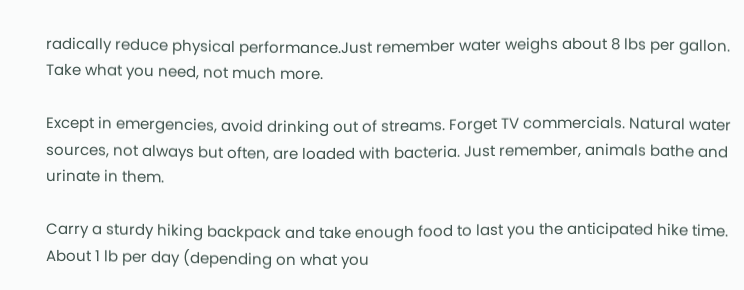radically reduce physical performance.Just remember water weighs about 8 lbs per gallon. Take what you need, not much more.

Except in emergencies, avoid drinking out of streams. Forget TV commercials. Natural water sources, not always but often, are loaded with bacteria. Just remember, animals bathe and urinate in them.

Carry a sturdy hiking backpack and take enough food to last you the anticipated hike time. About 1 lb per day (depending on what you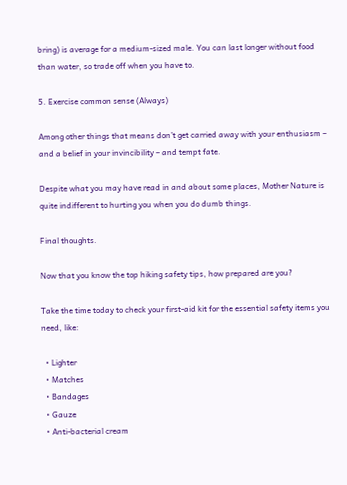bring) is average for a medium-sized male. You can last longer without food than water, so trade off when you have to.

5. Exercise common sense (Always)

Among other things that means don’t get carried away with your enthusiasm – and a belief in your invincibility – and tempt fate.

Despite what you may have read in and about some places, Mother Nature is quite indifferent to hurting you when you do dumb things.

Final thoughts.

Now that you know the top hiking safety tips, how prepared are you?

Take the time today to check your first-aid kit for the essential safety items you need, like:

  • Lighter
  • Matches
  • Bandages
  • Gauze
  • Anti-bacterial cream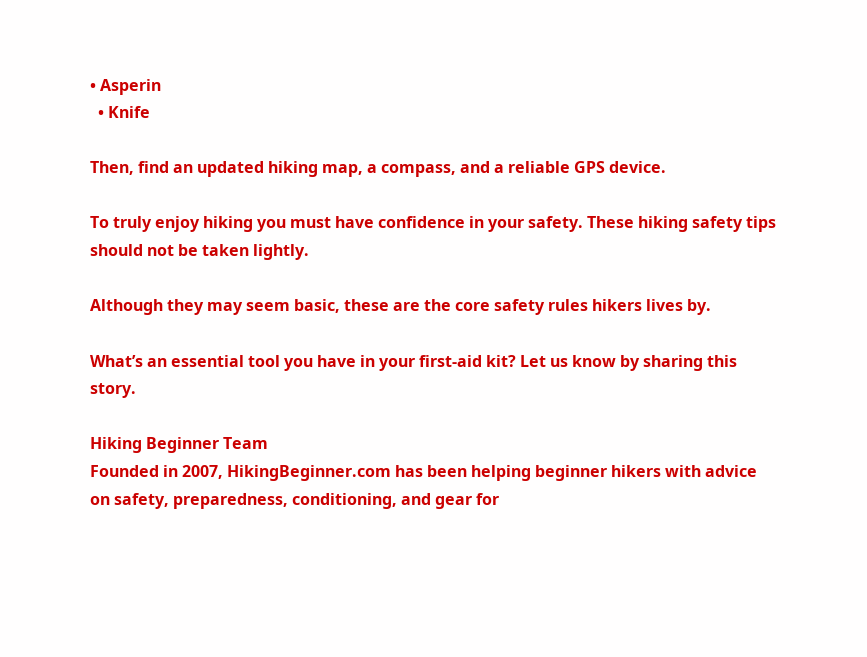• Asperin
  • Knife

Then, find an updated hiking map, a compass, and a reliable GPS device.

To truly enjoy hiking you must have confidence in your safety. These hiking safety tips should not be taken lightly.

Although they may seem basic, these are the core safety rules hikers lives by.

What’s an essential tool you have in your first-aid kit? Let us know by sharing this story.

Hiking Beginner Team
Founded in 2007, HikingBeginner.com has been helping beginner hikers with advice on safety, preparedness, conditioning, and gear for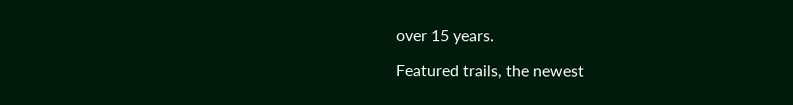over 15 years.

Featured trails, the newest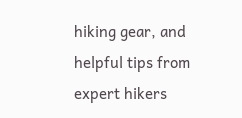hiking gear, and helpful tips from expert hikers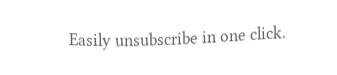Easily unsubscribe in one click.